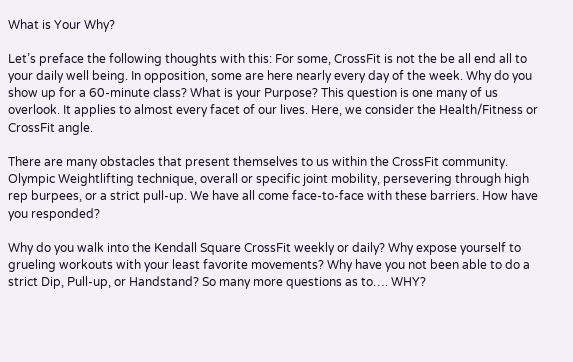What is Your Why?

Let’s preface the following thoughts with this: For some, CrossFit is not the be all end all to your daily well being. In opposition, some are here nearly every day of the week. Why do you show up for a 60-minute class? What is your Purpose? This question is one many of us overlook. It applies to almost every facet of our lives. Here, we consider the Health/Fitness or CrossFit angle.

There are many obstacles that present themselves to us within the CrossFit community. Olympic Weightlifting technique, overall or specific joint mobility, persevering through high rep burpees, or a strict pull-up. We have all come face-to-face with these barriers. How have you responded?

Why do you walk into the Kendall Square CrossFit weekly or daily? Why expose yourself to grueling workouts with your least favorite movements? Why have you not been able to do a strict Dip, Pull-up, or Handstand? So many more questions as to…. WHY?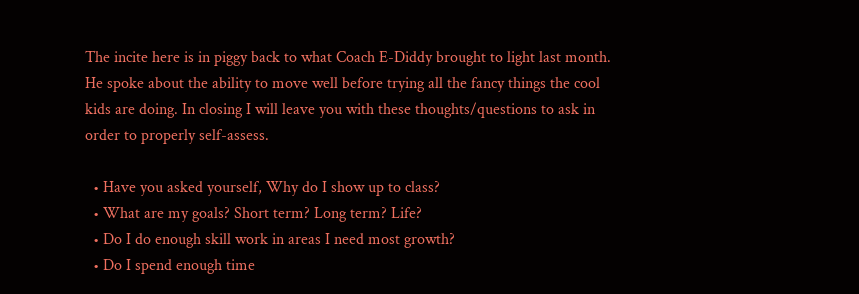The incite here is in piggy back to what Coach E-Diddy brought to light last month. He spoke about the ability to move well before trying all the fancy things the cool kids are doing. In closing I will leave you with these thoughts/questions to ask in order to properly self-assess.

  • Have you asked yourself, Why do I show up to class?
  • What are my goals? Short term? Long term? Life?
  • Do I do enough skill work in areas I need most growth?
  • Do I spend enough time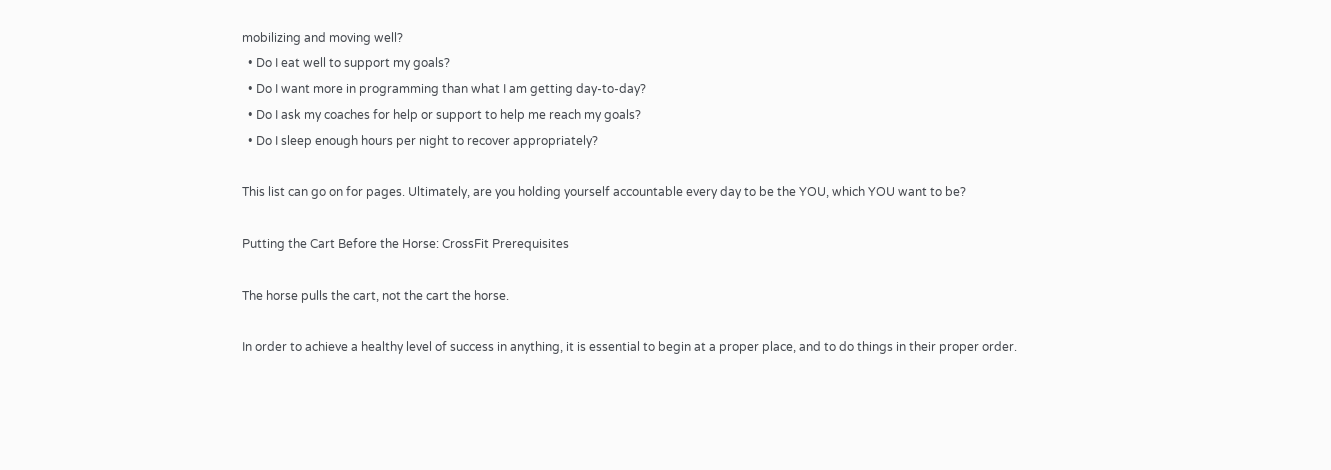mobilizing and moving well?
  • Do I eat well to support my goals?
  • Do I want more in programming than what I am getting day-to-day?
  • Do I ask my coaches for help or support to help me reach my goals?
  • Do I sleep enough hours per night to recover appropriately?

This list can go on for pages. Ultimately, are you holding yourself accountable every day to be the YOU, which YOU want to be?

Putting the Cart Before the Horse: CrossFit Prerequisites

The horse pulls the cart, not the cart the horse.

In order to achieve a healthy level of success in anything, it is essential to begin at a proper place, and to do things in their proper order.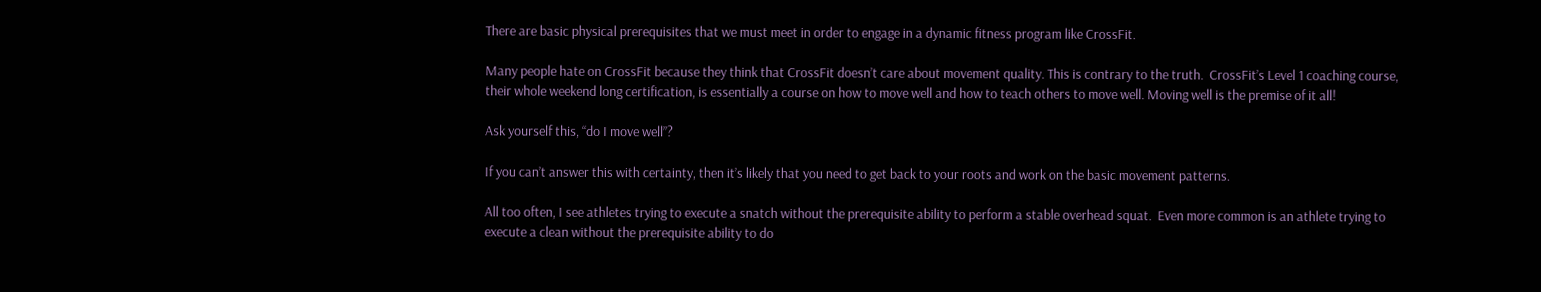There are basic physical prerequisites that we must meet in order to engage in a dynamic fitness program like CrossFit.

Many people hate on CrossFit because they think that CrossFit doesn’t care about movement quality. This is contrary to the truth.  CrossFit’s Level 1 coaching course, their whole weekend long certification, is essentially a course on how to move well and how to teach others to move well. Moving well is the premise of it all!

Ask yourself this, “do I move well”?

If you can’t answer this with certainty, then it’s likely that you need to get back to your roots and work on the basic movement patterns.

All too often, I see athletes trying to execute a snatch without the prerequisite ability to perform a stable overhead squat.  Even more common is an athlete trying to execute a clean without the prerequisite ability to do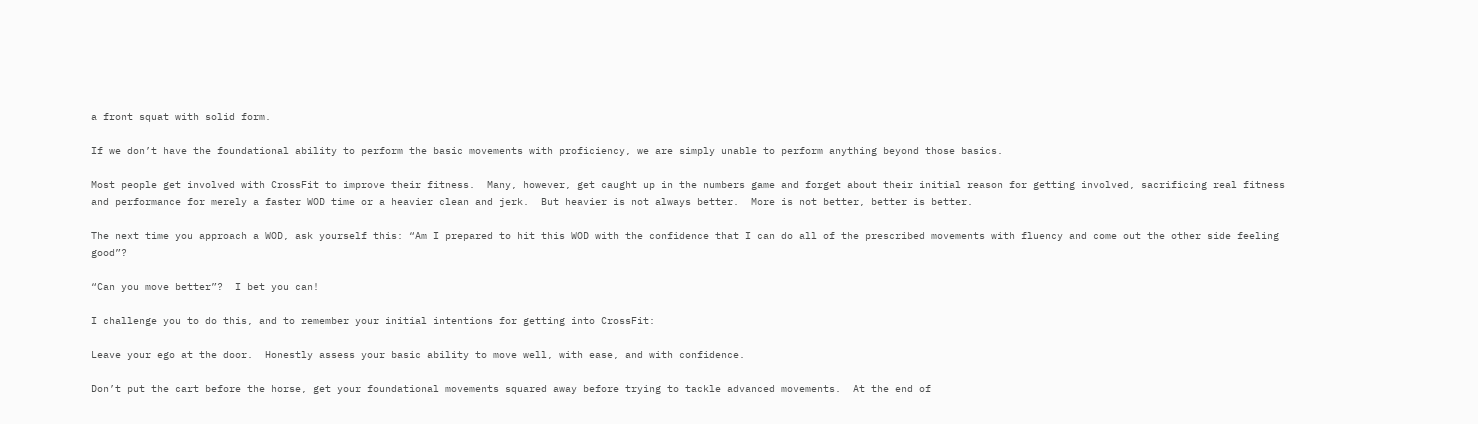a front squat with solid form.

If we don’t have the foundational ability to perform the basic movements with proficiency, we are simply unable to perform anything beyond those basics.

Most people get involved with CrossFit to improve their fitness.  Many, however, get caught up in the numbers game and forget about their initial reason for getting involved, sacrificing real fitness and performance for merely a faster WOD time or a heavier clean and jerk.  But heavier is not always better.  More is not better, better is better.

The next time you approach a WOD, ask yourself this: “Am I prepared to hit this WOD with the confidence that I can do all of the prescribed movements with fluency and come out the other side feeling good”?

“Can you move better”?  I bet you can!

I challenge you to do this, and to remember your initial intentions for getting into CrossFit:

Leave your ego at the door.  Honestly assess your basic ability to move well, with ease, and with confidence.

Don’t put the cart before the horse, get your foundational movements squared away before trying to tackle advanced movements.  At the end of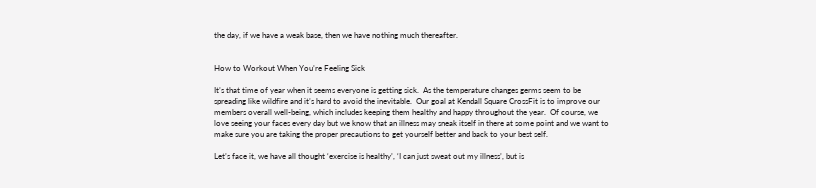the day, if we have a weak base, then we have nothing much thereafter.


How to Workout When You’re Feeling Sick

It’s that time of year when it seems everyone is getting sick.  As the temperature changes germs seem to be spreading like wildfire and it’s hard to avoid the inevitable.  Our goal at Kendall Square CrossFit is to improve our members overall well-being, which includes keeping them healthy and happy throughout the year.  Of course, we love seeing your faces every day but we know that an illness may sneak itself in there at some point and we want to make sure you are taking the proper precautions to get yourself better and back to your best self.

Let’s face it, we have all thought ‘exercise is healthy’, ‘I can just sweat out my illness’, but is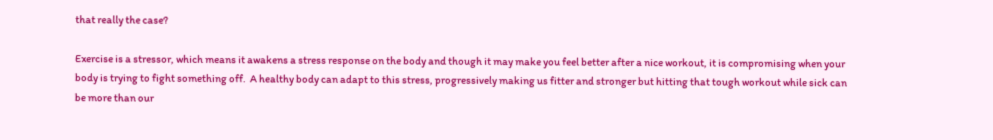that really the case?

Exercise is a stressor, which means it awakens a stress response on the body and though it may make you feel better after a nice workout, it is compromising when your body is trying to fight something off.  A healthy body can adapt to this stress, progressively making us fitter and stronger but hitting that tough workout while sick can be more than our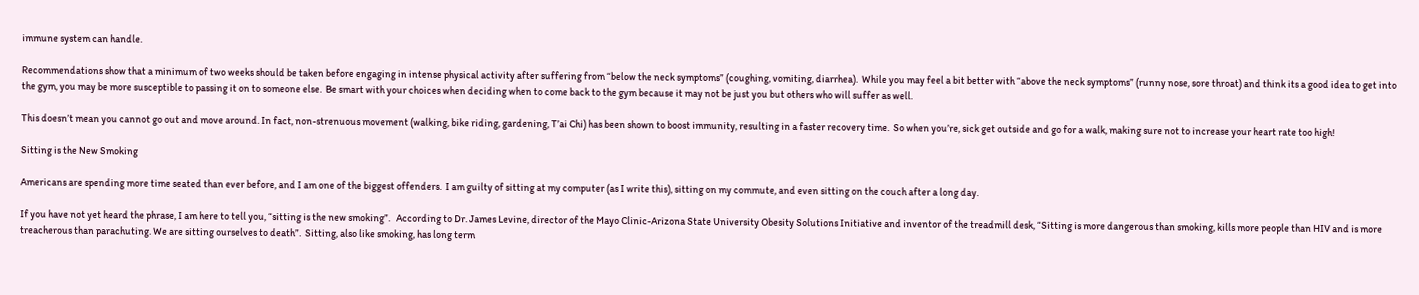immune system can handle.

Recommendations show that a minimum of two weeks should be taken before engaging in intense physical activity after suffering from “below the neck symptoms” (coughing, vomiting, diarrhea).  While you may feel a bit better with “above the neck symptoms” (runny nose, sore throat) and think its a good idea to get into the gym, you may be more susceptible to passing it on to someone else.  Be smart with your choices when deciding when to come back to the gym because it may not be just you but others who will suffer as well.

This doesn’t mean you cannot go out and move around. In fact, non-strenuous movement (walking, bike riding, gardening, T’ai Chi) has been shown to boost immunity, resulting in a faster recovery time.  So when you’re, sick get outside and go for a walk, making sure not to increase your heart rate too high!

Sitting is the New Smoking

Americans are spending more time seated than ever before, and I am one of the biggest offenders.  I am guilty of sitting at my computer (as I write this), sitting on my commute, and even sitting on the couch after a long day.

If you have not yet heard the phrase, I am here to tell you, “sitting is the new smoking”.   According to Dr. James Levine, director of the Mayo Clinic-Arizona State University Obesity Solutions Initiative and inventor of the treadmill desk, “Sitting is more dangerous than smoking, kills more people than HIV and is more treacherous than parachuting. We are sitting ourselves to death”.  Sitting, also like smoking, has long term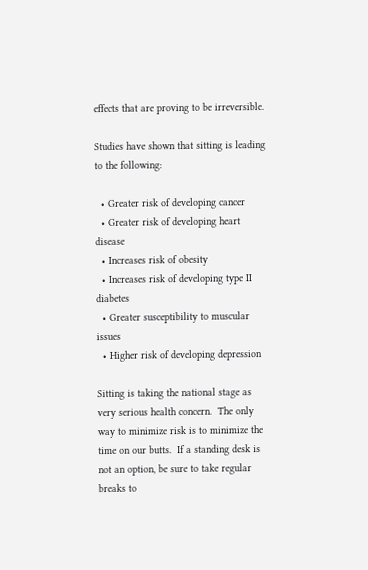effects that are proving to be irreversible.

Studies have shown that sitting is leading to the following:

  • Greater risk of developing cancer
  • Greater risk of developing heart disease
  • Increases risk of obesity
  • Increases risk of developing type II diabetes
  • Greater susceptibility to muscular issues
  • Higher risk of developing depression

Sitting is taking the national stage as very serious health concern.  The only way to minimize risk is to minimize the time on our butts.  If a standing desk is not an option, be sure to take regular breaks to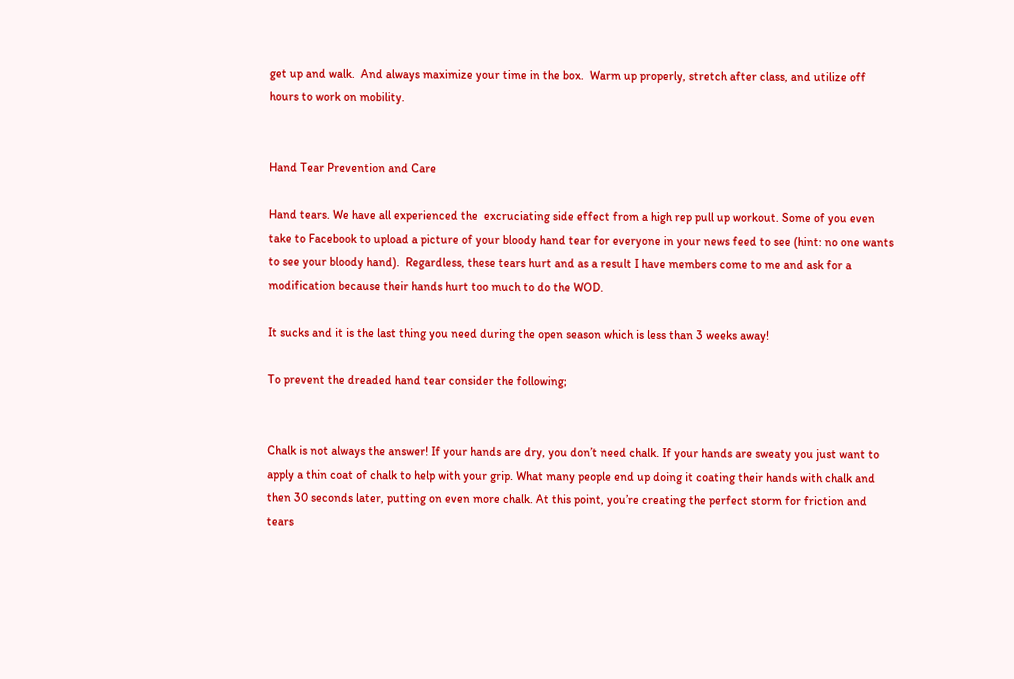get up and walk.  And always maximize your time in the box.  Warm up properly, stretch after class, and utilize off hours to work on mobility.


Hand Tear Prevention and Care

Hand tears. We have all experienced the  excruciating side effect from a high rep pull up workout. Some of you even take to Facebook to upload a picture of your bloody hand tear for everyone in your news feed to see (hint: no one wants to see your bloody hand).  Regardless, these tears hurt and as a result I have members come to me and ask for a modification because their hands hurt too much to do the WOD.

It sucks and it is the last thing you need during the open season which is less than 3 weeks away!

To prevent the dreaded hand tear consider the following;


Chalk is not always the answer! If your hands are dry, you don’t need chalk. If your hands are sweaty you just want to apply a thin coat of chalk to help with your grip. What many people end up doing it coating their hands with chalk and then 30 seconds later, putting on even more chalk. At this point, you’re creating the perfect storm for friction and tears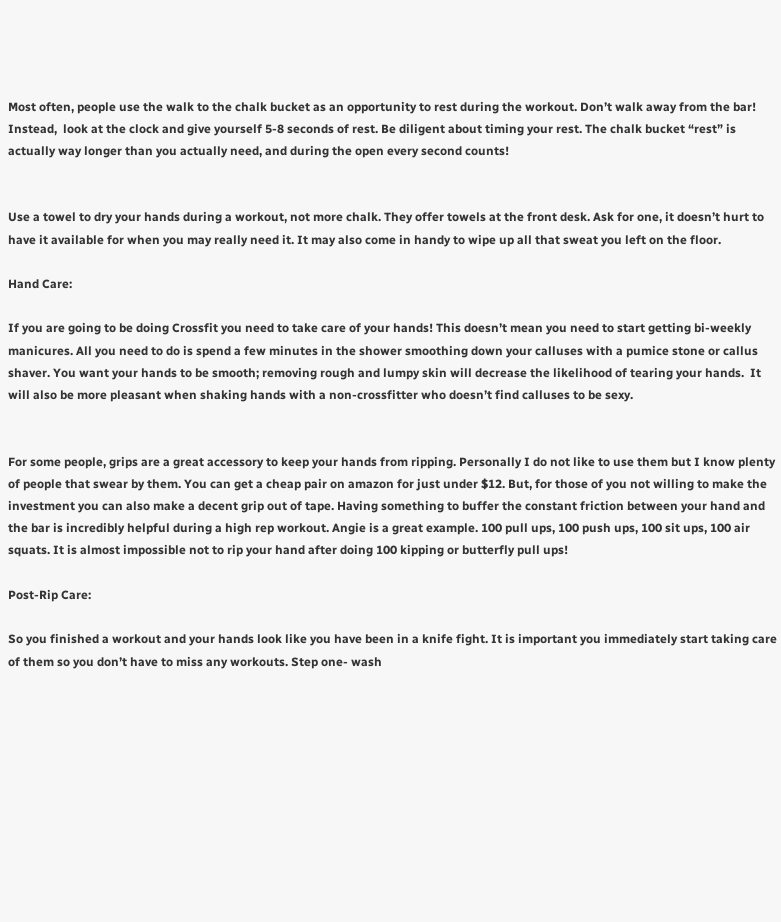Most often, people use the walk to the chalk bucket as an opportunity to rest during the workout. Don’t walk away from the bar! Instead,  look at the clock and give yourself 5-8 seconds of rest. Be diligent about timing your rest. The chalk bucket “rest” is actually way longer than you actually need, and during the open every second counts!


Use a towel to dry your hands during a workout, not more chalk. They offer towels at the front desk. Ask for one, it doesn’t hurt to have it available for when you may really need it. It may also come in handy to wipe up all that sweat you left on the floor.

Hand Care:

If you are going to be doing Crossfit you need to take care of your hands! This doesn’t mean you need to start getting bi-weekly manicures. All you need to do is spend a few minutes in the shower smoothing down your calluses with a pumice stone or callus shaver. You want your hands to be smooth; removing rough and lumpy skin will decrease the likelihood of tearing your hands.  It will also be more pleasant when shaking hands with a non-crossfitter who doesn’t find calluses to be sexy.


For some people, grips are a great accessory to keep your hands from ripping. Personally I do not like to use them but I know plenty of people that swear by them. You can get a cheap pair on amazon for just under $12. But, for those of you not willing to make the investment you can also make a decent grip out of tape. Having something to buffer the constant friction between your hand and the bar is incredibly helpful during a high rep workout. Angie is a great example. 100 pull ups, 100 push ups, 100 sit ups, 100 air squats. It is almost impossible not to rip your hand after doing 100 kipping or butterfly pull ups!

Post-Rip Care:

So you finished a workout and your hands look like you have been in a knife fight. It is important you immediately start taking care of them so you don’t have to miss any workouts. Step one- wash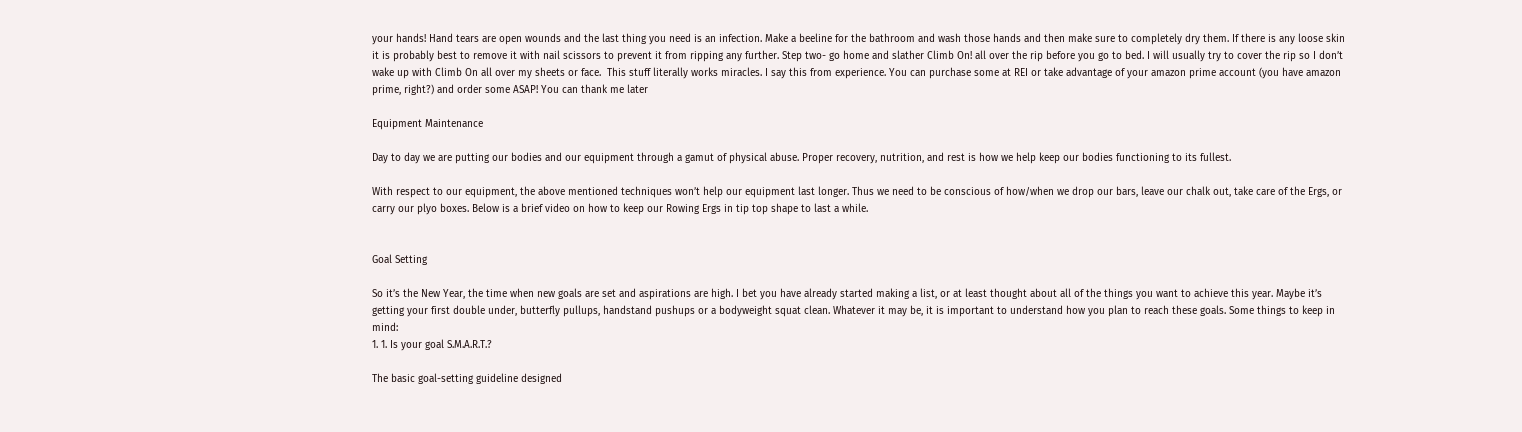your hands! Hand tears are open wounds and the last thing you need is an infection. Make a beeline for the bathroom and wash those hands and then make sure to completely dry them. If there is any loose skin it is probably best to remove it with nail scissors to prevent it from ripping any further. Step two- go home and slather Climb On! all over the rip before you go to bed. I will usually try to cover the rip so I don’t wake up with Climb On all over my sheets or face.  This stuff literally works miracles. I say this from experience. You can purchase some at REI or take advantage of your amazon prime account (you have amazon prime, right?) and order some ASAP! You can thank me later

Equipment Maintenance

Day to day we are putting our bodies and our equipment through a gamut of physical abuse. Proper recovery, nutrition, and rest is how we help keep our bodies functioning to its fullest.

With respect to our equipment, the above mentioned techniques won’t help our equipment last longer. Thus we need to be conscious of how/when we drop our bars, leave our chalk out, take care of the Ergs, or carry our plyo boxes. Below is a brief video on how to keep our Rowing Ergs in tip top shape to last a while.


Goal Setting

So it’s the New Year, the time when new goals are set and aspirations are high. I bet you have already started making a list, or at least thought about all of the things you want to achieve this year. Maybe it’s getting your first double under, butterfly pullups, handstand pushups or a bodyweight squat clean. Whatever it may be, it is important to understand how you plan to reach these goals. Some things to keep in mind:
1. 1. Is your goal S.M.A.R.T.?

The basic goal-setting guideline designed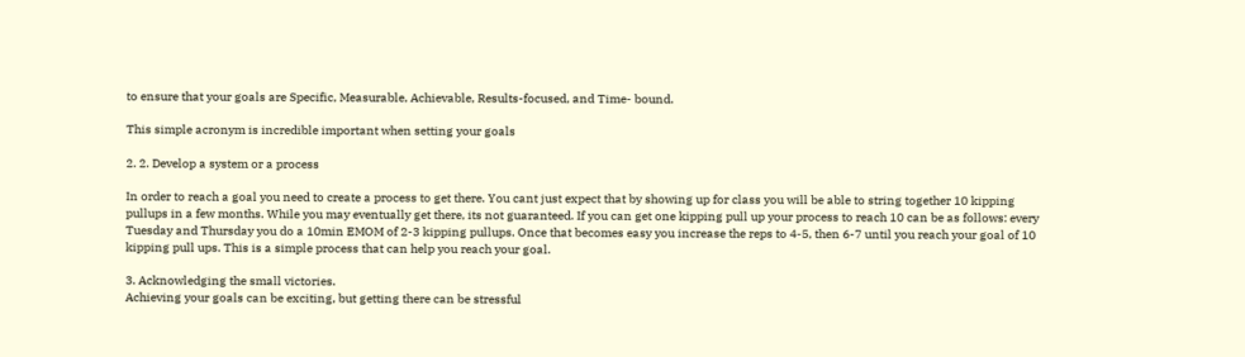to ensure that your goals are Specific, Measurable, Achievable, Results-focused, and Time- bound.

This simple acronym is incredible important when setting your goals

2. 2. Develop a system or a process

In order to reach a goal you need to create a process to get there. You cant just expect that by showing up for class you will be able to string together 10 kipping pullups in a few months. While you may eventually get there, its not guaranteed. If you can get one kipping pull up your process to reach 10 can be as follows: every Tuesday and Thursday you do a 10min EMOM of 2-3 kipping pullups. Once that becomes easy you increase the reps to 4-5, then 6-7 until you reach your goal of 10 kipping pull ups. This is a simple process that can help you reach your goal.

3. Acknowledging the small victories.
Achieving your goals can be exciting, but getting there can be stressful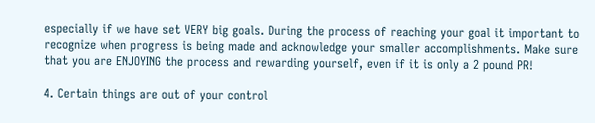especially if we have set VERY big goals. During the process of reaching your goal it important to recognize when progress is being made and acknowledge your smaller accomplishments. Make sure that you are ENJOYING the process and rewarding yourself, even if it is only a 2 pound PR!

4. Certain things are out of your control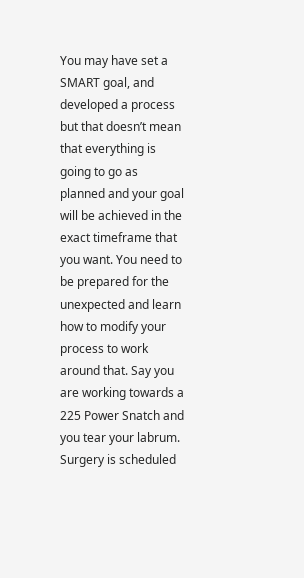You may have set a SMART goal, and developed a process but that doesn’t mean that everything is going to go as planned and your goal will be achieved in the exact timeframe that you want. You need to be prepared for the unexpected and learn how to modify your process to work around that. Say you are working towards a 225 Power Snatch and you tear your labrum. Surgery is scheduled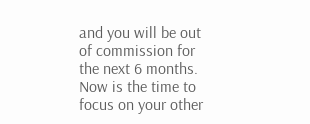and you will be out of commission for the next 6 months. Now is the time to focus on your other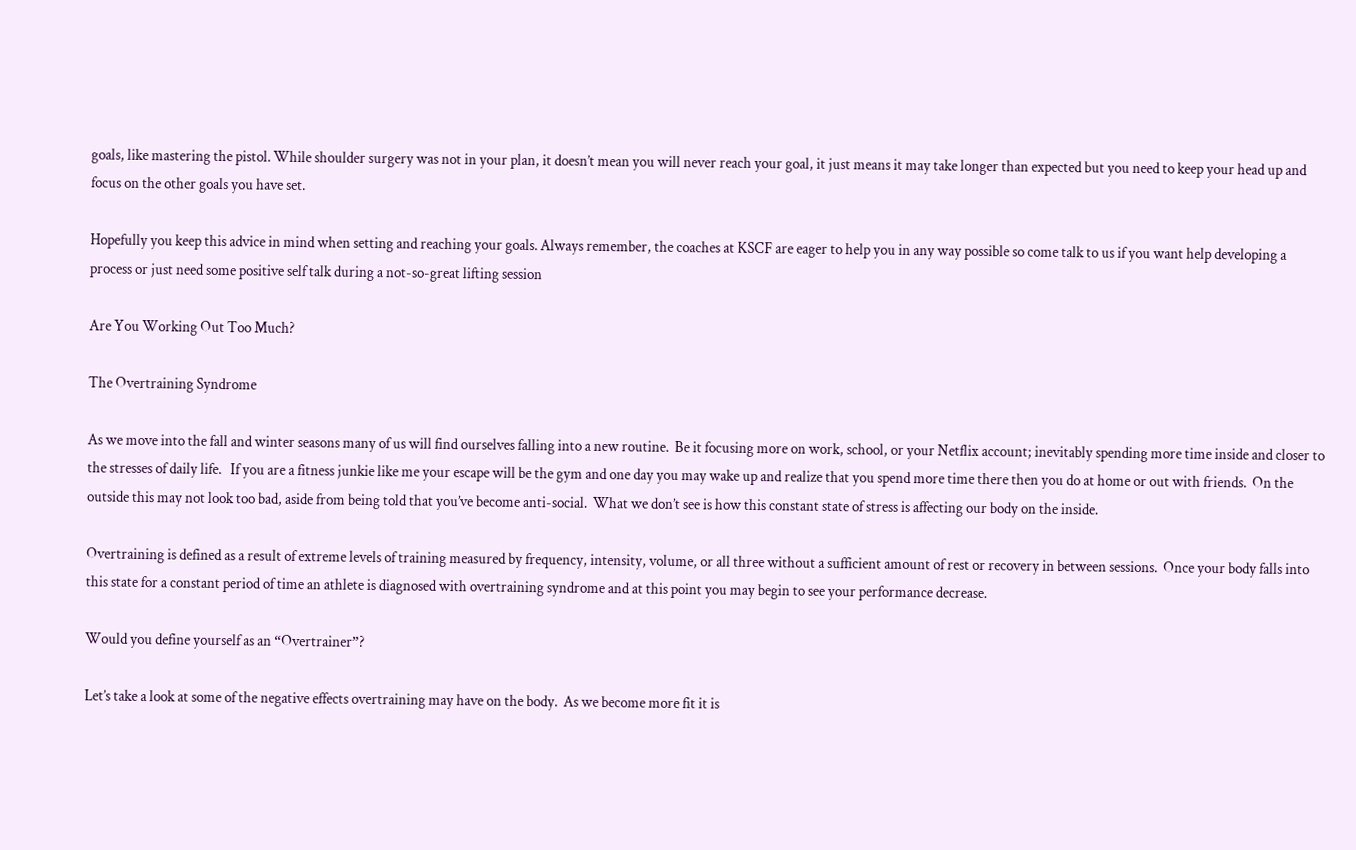goals, like mastering the pistol. While shoulder surgery was not in your plan, it doesn’t mean you will never reach your goal, it just means it may take longer than expected but you need to keep your head up and focus on the other goals you have set.

Hopefully you keep this advice in mind when setting and reaching your goals. Always remember, the coaches at KSCF are eager to help you in any way possible so come talk to us if you want help developing a process or just need some positive self talk during a not-so-great lifting session

Are You Working Out Too Much?

The Overtraining Syndrome

As we move into the fall and winter seasons many of us will find ourselves falling into a new routine.  Be it focusing more on work, school, or your Netflix account; inevitably spending more time inside and closer to the stresses of daily life.   If you are a fitness junkie like me your escape will be the gym and one day you may wake up and realize that you spend more time there then you do at home or out with friends.  On the outside this may not look too bad, aside from being told that you’ve become anti-social.  What we don’t see is how this constant state of stress is affecting our body on the inside.

Overtraining is defined as a result of extreme levels of training measured by frequency, intensity, volume, or all three without a sufficient amount of rest or recovery in between sessions.  Once your body falls into this state for a constant period of time an athlete is diagnosed with overtraining syndrome and at this point you may begin to see your performance decrease.

Would you define yourself as an “Overtrainer”?

Let’s take a look at some of the negative effects overtraining may have on the body.  As we become more fit it is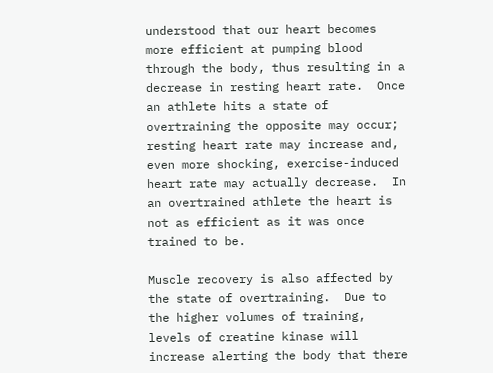understood that our heart becomes more efficient at pumping blood through the body, thus resulting in a decrease in resting heart rate.  Once an athlete hits a state of overtraining the opposite may occur; resting heart rate may increase and, even more shocking, exercise-induced heart rate may actually decrease.  In an overtrained athlete the heart is not as efficient as it was once trained to be.

Muscle recovery is also affected by the state of overtraining.  Due to the higher volumes of training, levels of creatine kinase will increase alerting the body that there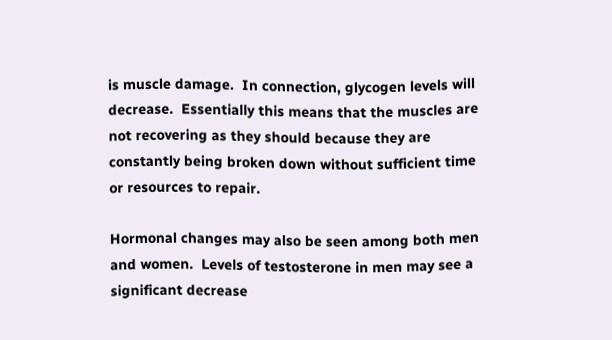is muscle damage.  In connection, glycogen levels will decrease.  Essentially this means that the muscles are not recovering as they should because they are constantly being broken down without sufficient time or resources to repair.

Hormonal changes may also be seen among both men and women.  Levels of testosterone in men may see a significant decrease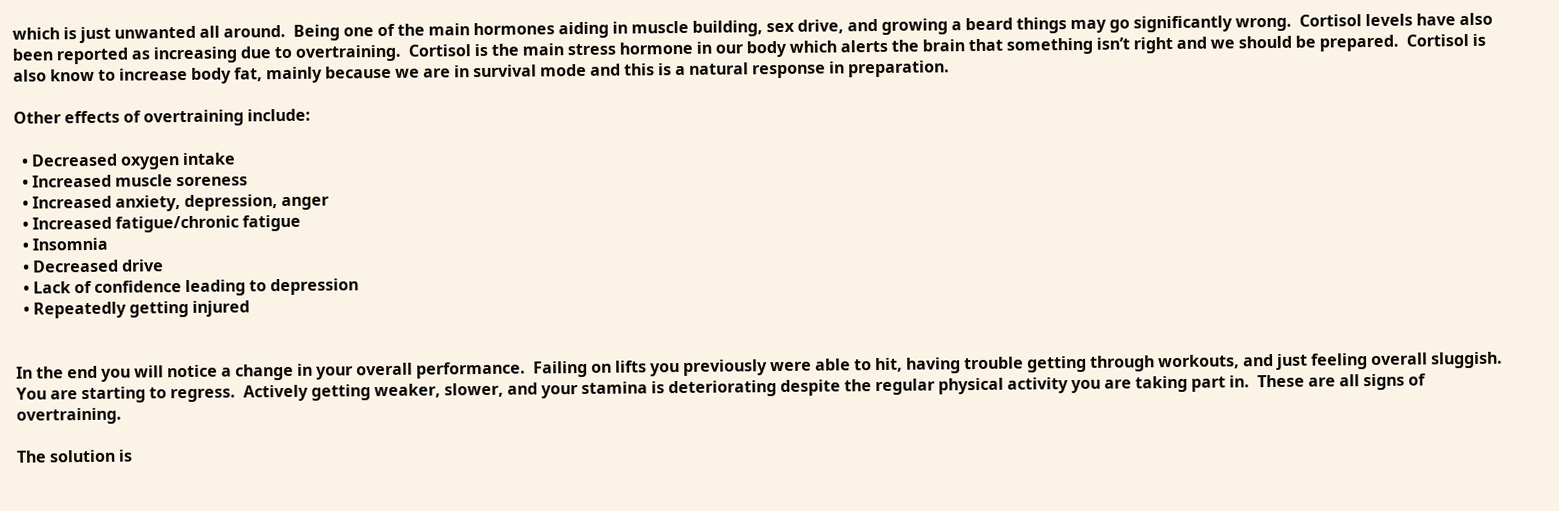which is just unwanted all around.  Being one of the main hormones aiding in muscle building, sex drive, and growing a beard things may go significantly wrong.  Cortisol levels have also been reported as increasing due to overtraining.  Cortisol is the main stress hormone in our body which alerts the brain that something isn’t right and we should be prepared.  Cortisol is also know to increase body fat, mainly because we are in survival mode and this is a natural response in preparation.

Other effects of overtraining include:

  • Decreased oxygen intake
  • Increased muscle soreness
  • Increased anxiety, depression, anger
  • Increased fatigue/chronic fatigue
  • Insomnia
  • Decreased drive
  • Lack of confidence leading to depression
  • Repeatedly getting injured


In the end you will notice a change in your overall performance.  Failing on lifts you previously were able to hit, having trouble getting through workouts, and just feeling overall sluggish.  You are starting to regress.  Actively getting weaker, slower, and your stamina is deteriorating despite the regular physical activity you are taking part in.  These are all signs of overtraining.

The solution is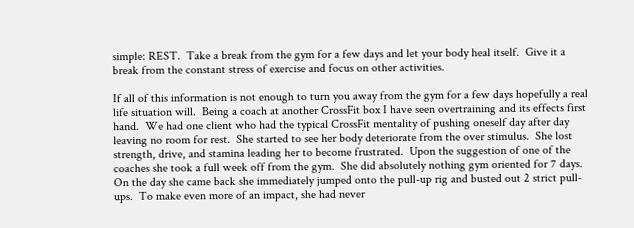simple: REST.  Take a break from the gym for a few days and let your body heal itself.  Give it a break from the constant stress of exercise and focus on other activities.

If all of this information is not enough to turn you away from the gym for a few days hopefully a real life situation will.  Being a coach at another CrossFit box I have seen overtraining and its effects first hand.  We had one client who had the typical CrossFit mentality of pushing oneself day after day leaving no room for rest.  She started to see her body deteriorate from the over stimulus.  She lost strength, drive, and stamina leading her to become frustrated.  Upon the suggestion of one of the coaches she took a full week off from the gym.  She did absolutely nothing gym oriented for 7 days.  On the day she came back she immediately jumped onto the pull-up rig and busted out 2 strict pull-ups.  To make even more of an impact, she had never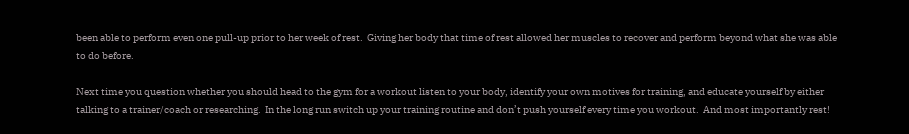been able to perform even one pull-up prior to her week of rest.  Giving her body that time of rest allowed her muscles to recover and perform beyond what she was able to do before.

Next time you question whether you should head to the gym for a workout listen to your body, identify your own motives for training, and educate yourself by either talking to a trainer/coach or researching.  In the long run switch up your training routine and don’t push yourself every time you workout.  And most importantly rest!